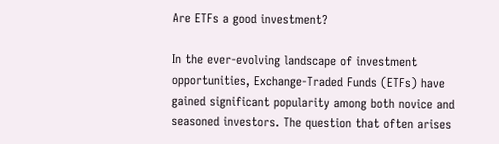Are ETFs a good investment?

In the ever-evolving landscape of investment opportunities, Exchange-Traded Funds (ETFs) have gained significant popularity among both novice and seasoned investors. The question that often arises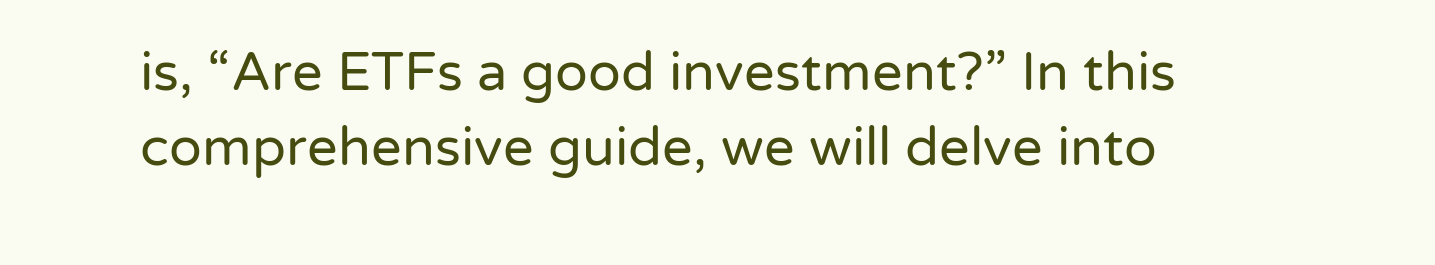is, “Are ETFs a good investment?” In this comprehensive guide, we will delve into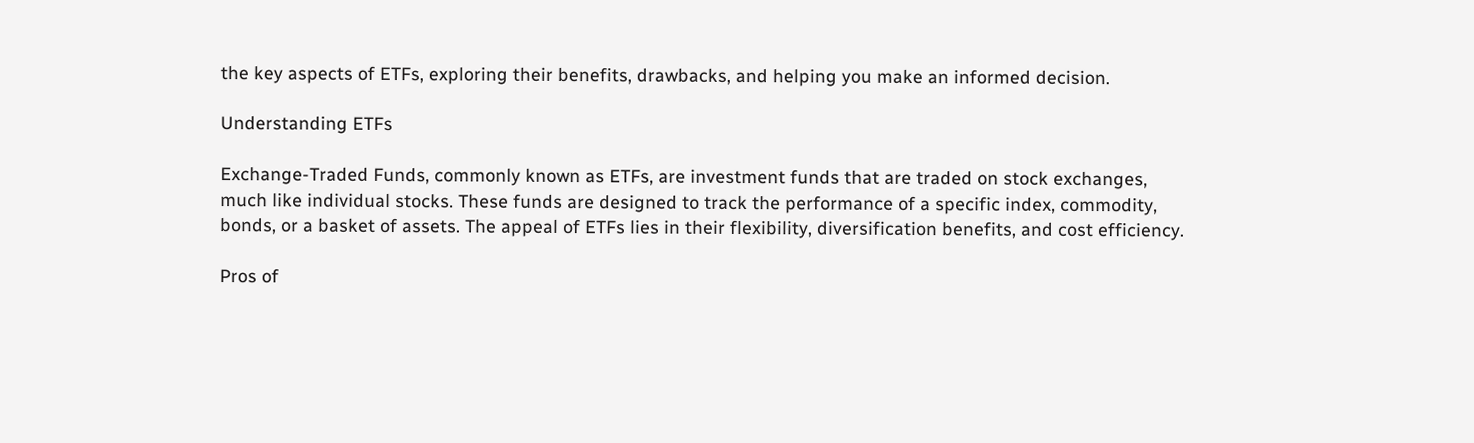the key aspects of ETFs, exploring their benefits, drawbacks, and helping you make an informed decision.

Understanding ETFs

Exchange-Traded Funds, commonly known as ETFs, are investment funds that are traded on stock exchanges, much like individual stocks. These funds are designed to track the performance of a specific index, commodity, bonds, or a basket of assets. The appeal of ETFs lies in their flexibility, diversification benefits, and cost efficiency.

Pros of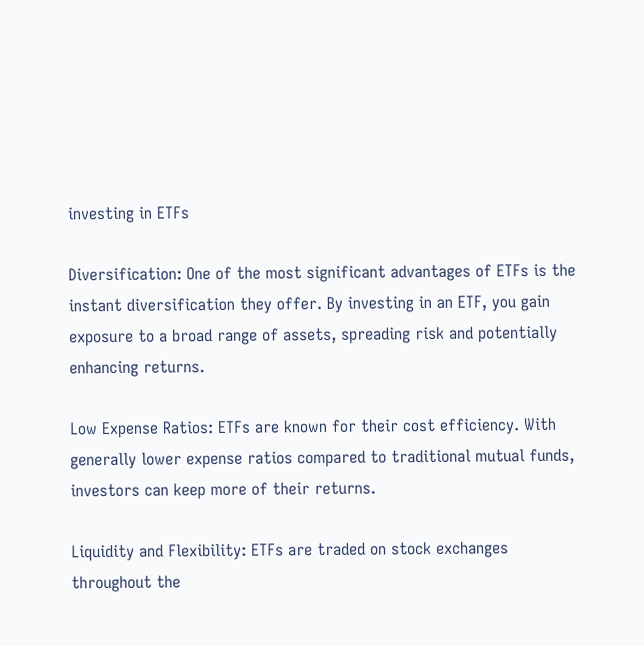investing in ETFs

Diversification: One of the most significant advantages of ETFs is the instant diversification they offer. By investing in an ETF, you gain exposure to a broad range of assets, spreading risk and potentially enhancing returns.

Low Expense Ratios: ETFs are known for their cost efficiency. With generally lower expense ratios compared to traditional mutual funds, investors can keep more of their returns.

Liquidity and Flexibility: ETFs are traded on stock exchanges throughout the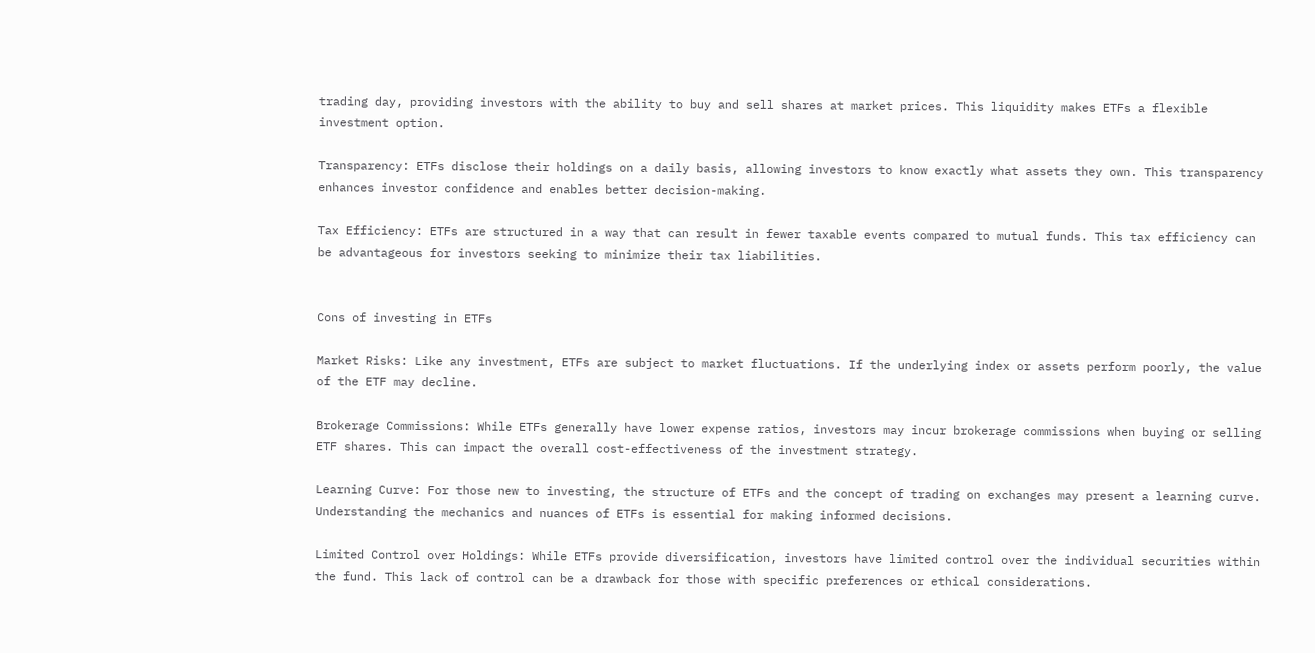trading day, providing investors with the ability to buy and sell shares at market prices. This liquidity makes ETFs a flexible investment option.

Transparency: ETFs disclose their holdings on a daily basis, allowing investors to know exactly what assets they own. This transparency enhances investor confidence and enables better decision-making.

Tax Efficiency: ETFs are structured in a way that can result in fewer taxable events compared to mutual funds. This tax efficiency can be advantageous for investors seeking to minimize their tax liabilities.


Cons of investing in ETFs

Market Risks: Like any investment, ETFs are subject to market fluctuations. If the underlying index or assets perform poorly, the value of the ETF may decline.

Brokerage Commissions: While ETFs generally have lower expense ratios, investors may incur brokerage commissions when buying or selling ETF shares. This can impact the overall cost-effectiveness of the investment strategy.

Learning Curve: For those new to investing, the structure of ETFs and the concept of trading on exchanges may present a learning curve. Understanding the mechanics and nuances of ETFs is essential for making informed decisions.

Limited Control over Holdings: While ETFs provide diversification, investors have limited control over the individual securities within the fund. This lack of control can be a drawback for those with specific preferences or ethical considerations.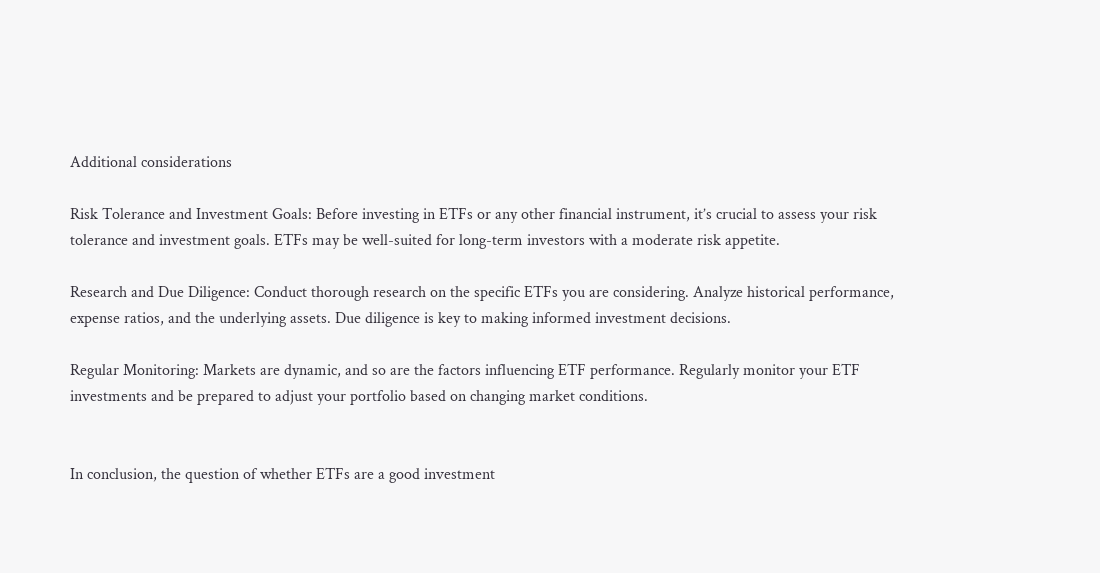Additional considerations

Risk Tolerance and Investment Goals: Before investing in ETFs or any other financial instrument, it’s crucial to assess your risk tolerance and investment goals. ETFs may be well-suited for long-term investors with a moderate risk appetite.

Research and Due Diligence: Conduct thorough research on the specific ETFs you are considering. Analyze historical performance, expense ratios, and the underlying assets. Due diligence is key to making informed investment decisions.

Regular Monitoring: Markets are dynamic, and so are the factors influencing ETF performance. Regularly monitor your ETF investments and be prepared to adjust your portfolio based on changing market conditions.


In conclusion, the question of whether ETFs are a good investment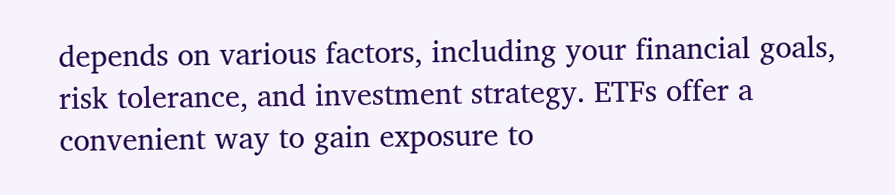depends on various factors, including your financial goals, risk tolerance, and investment strategy. ETFs offer a convenient way to gain exposure to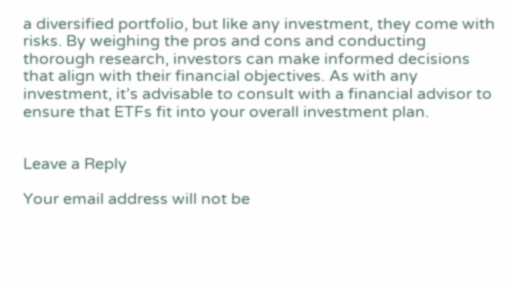a diversified portfolio, but like any investment, they come with risks. By weighing the pros and cons and conducting thorough research, investors can make informed decisions that align with their financial objectives. As with any investment, it’s advisable to consult with a financial advisor to ensure that ETFs fit into your overall investment plan.


Leave a Reply

Your email address will not be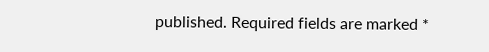published. Required fields are marked *